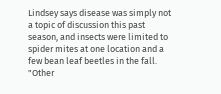Lindsey says disease was simply not a topic of discussion this past season, and insects were limited to spider mites at one location and a few bean leaf beetles in the fall. "Other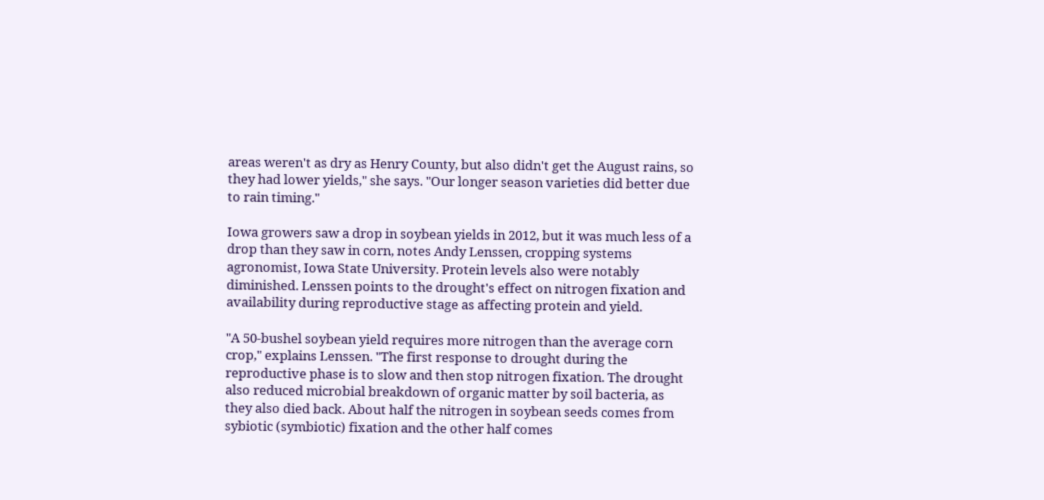areas weren't as dry as Henry County, but also didn't get the August rains, so they had lower yields," she says. "Our longer season varieties did better due to rain timing."

Iowa growers saw a drop in soybean yields in 2012, but it was much less of a drop than they saw in corn, notes Andy Lenssen, cropping systems agronomist, Iowa State University. Protein levels also were notably diminished. Lenssen points to the drought's effect on nitrogen fixation and availability during reproductive stage as affecting protein and yield.

"A 50-bushel soybean yield requires more nitrogen than the average corn crop," explains Lenssen. "The first response to drought during the reproductive phase is to slow and then stop nitrogen fixation. The drought also reduced microbial breakdown of organic matter by soil bacteria, as they also died back. About half the nitrogen in soybean seeds comes from sybiotic (symbiotic) fixation and the other half comes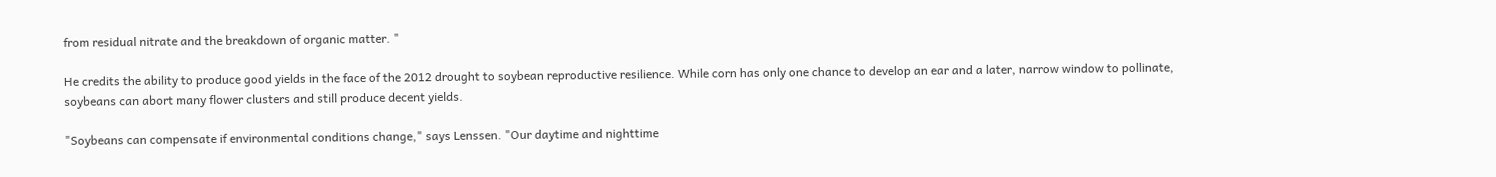from residual nitrate and the breakdown of organic matter. "

He credits the ability to produce good yields in the face of the 2012 drought to soybean reproductive resilience. While corn has only one chance to develop an ear and a later, narrow window to pollinate, soybeans can abort many flower clusters and still produce decent yields.

"Soybeans can compensate if environmental conditions change," says Lenssen. "Our daytime and nighttime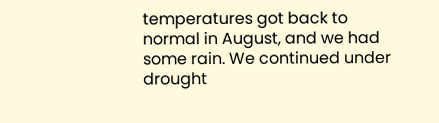temperatures got back to normal in August, and we had some rain. We continued under drought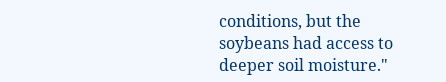conditions, but the soybeans had access to deeper soil moisture."